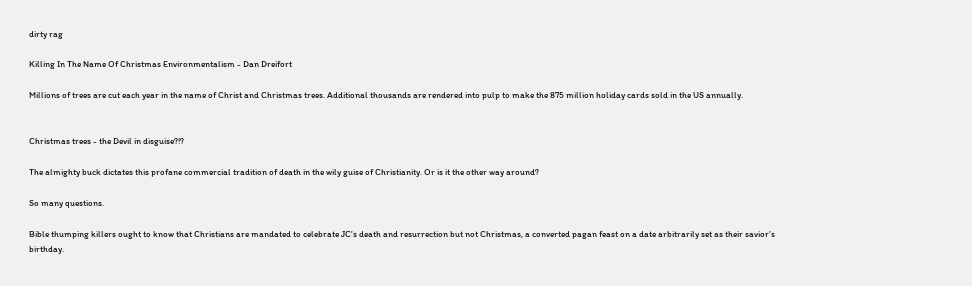dirty rag

Killing In The Name Of Christmas Environmentalism - Dan Dreifort

Millions of trees are cut each year in the name of Christ and Christmas trees. Additional thousands are rendered into pulp to make the 875 million holiday cards sold in the US annually.


Christmas trees - the Devil in disguise?!?

The almighty buck dictates this profane commercial tradition of death in the wily guise of Christianity. Or is it the other way around?

So many questions.

Bible thumping killers ought to know that Christians are mandated to celebrate JC's death and resurrection but not Christmas, a converted pagan feast on a date arbitrarily set as their savior's birthday.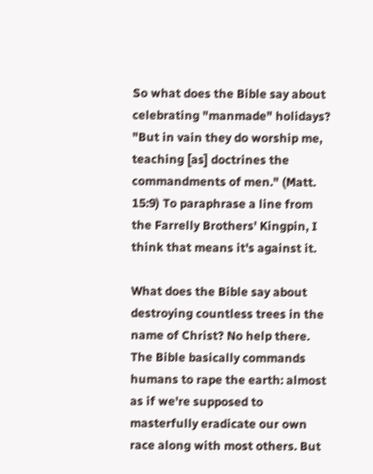So what does the Bible say about celebrating "manmade" holidays? "But in vain they do worship me, teaching [as] doctrines the commandments of men." (Matt. 15:9) To paraphrase a line from the Farrelly Brothers' Kingpin, I think that means it's against it.

What does the Bible say about destroying countless trees in the name of Christ? No help there. The Bible basically commands humans to rape the earth: almost as if we're supposed to masterfully eradicate our own race along with most others. But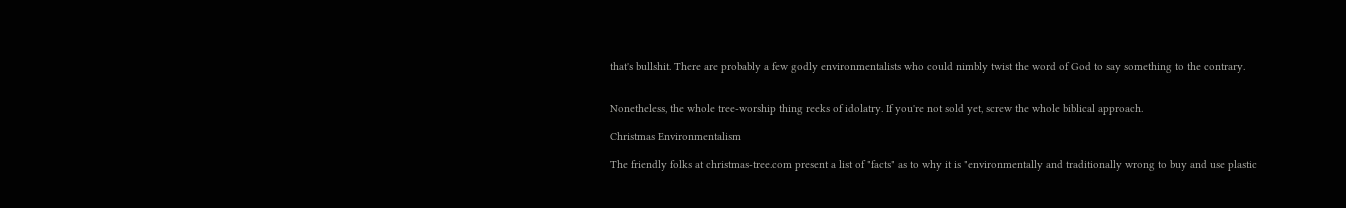that's bullshit. There are probably a few godly environmentalists who could nimbly twist the word of God to say something to the contrary.


Nonetheless, the whole tree-worship thing reeks of idolatry. If you're not sold yet, screw the whole biblical approach.

Christmas Environmentalism

The friendly folks at christmas-tree.com present a list of "facts" as to why it is "environmentally and traditionally wrong to buy and use plastic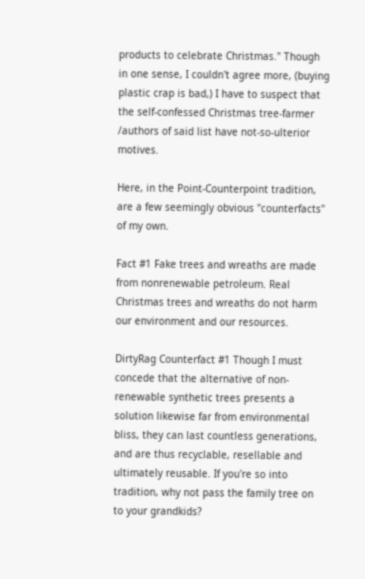products to celebrate Christmas." Though in one sense, I couldn't agree more, (buying plastic crap is bad,) I have to suspect that the self-confessed Christmas tree-farmer /authors of said list have not-so-ulterior motives.

Here, in the Point-Counterpoint tradition, are a few seemingly obvious "counterfacts" of my own.

Fact #1 Fake trees and wreaths are made from nonrenewable petroleum. Real Christmas trees and wreaths do not harm our environment and our resources.

DirtyRag Counterfact #1 Though I must concede that the alternative of non-renewable synthetic trees presents a solution likewise far from environmental bliss, they can last countless generations, and are thus recyclable, resellable and ultimately reusable. If you're so into tradition, why not pass the family tree on to your grandkids?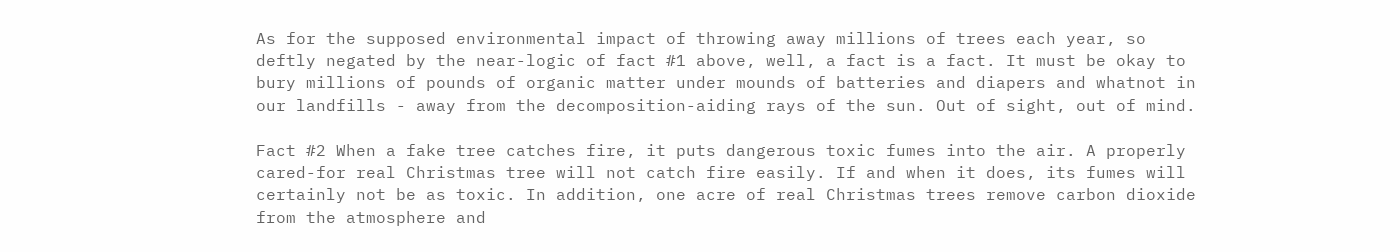As for the supposed environmental impact of throwing away millions of trees each year, so deftly negated by the near-logic of fact #1 above, well, a fact is a fact. It must be okay to bury millions of pounds of organic matter under mounds of batteries and diapers and whatnot in our landfills - away from the decomposition-aiding rays of the sun. Out of sight, out of mind.

Fact #2 When a fake tree catches fire, it puts dangerous toxic fumes into the air. A properly cared-for real Christmas tree will not catch fire easily. If and when it does, its fumes will certainly not be as toxic. In addition, one acre of real Christmas trees remove carbon dioxide from the atmosphere and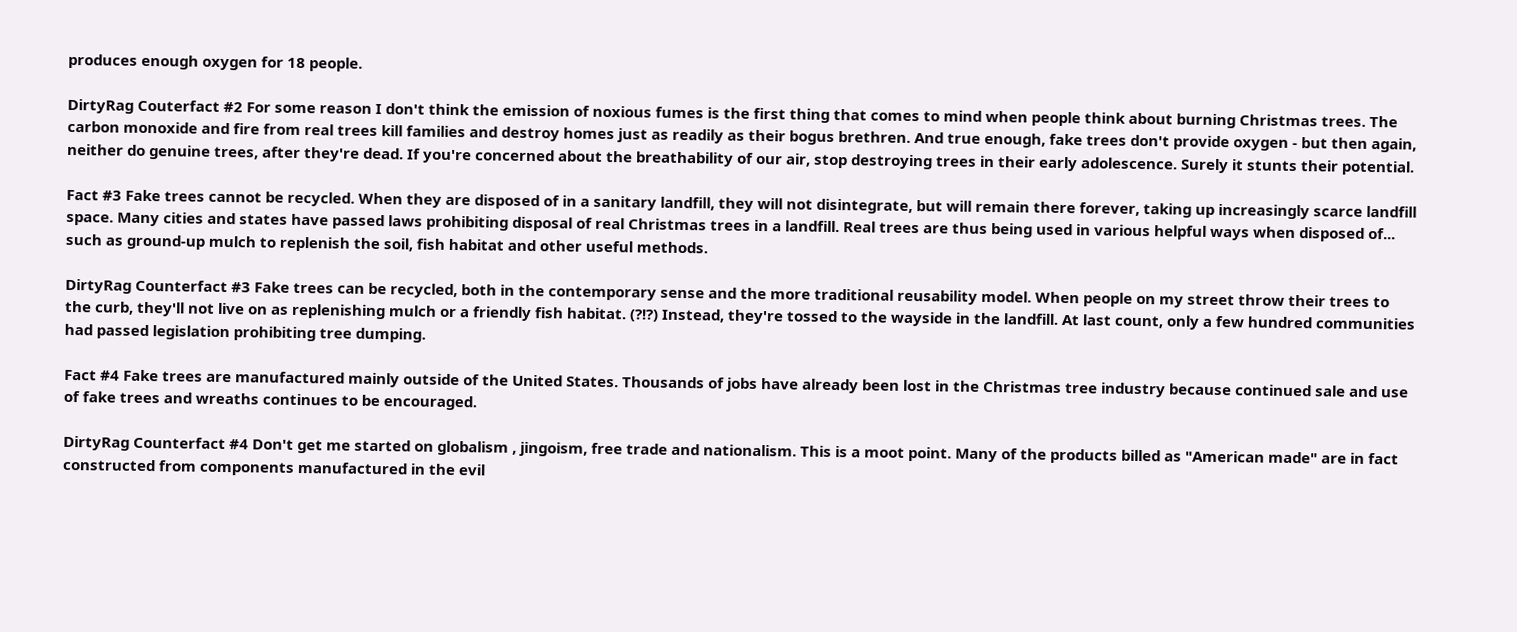produces enough oxygen for 18 people.

DirtyRag Couterfact #2 For some reason I don't think the emission of noxious fumes is the first thing that comes to mind when people think about burning Christmas trees. The carbon monoxide and fire from real trees kill families and destroy homes just as readily as their bogus brethren. And true enough, fake trees don't provide oxygen - but then again, neither do genuine trees, after they're dead. If you're concerned about the breathability of our air, stop destroying trees in their early adolescence. Surely it stunts their potential.

Fact #3 Fake trees cannot be recycled. When they are disposed of in a sanitary landfill, they will not disintegrate, but will remain there forever, taking up increasingly scarce landfill space. Many cities and states have passed laws prohibiting disposal of real Christmas trees in a landfill. Real trees are thus being used in various helpful ways when disposed of... such as ground-up mulch to replenish the soil, fish habitat and other useful methods.

DirtyRag Counterfact #3 Fake trees can be recycled, both in the contemporary sense and the more traditional reusability model. When people on my street throw their trees to the curb, they'll not live on as replenishing mulch or a friendly fish habitat. (?!?) Instead, they're tossed to the wayside in the landfill. At last count, only a few hundred communities had passed legislation prohibiting tree dumping.

Fact #4 Fake trees are manufactured mainly outside of the United States. Thousands of jobs have already been lost in the Christmas tree industry because continued sale and use of fake trees and wreaths continues to be encouraged.

DirtyRag Counterfact #4 Don't get me started on globalism , jingoism, free trade and nationalism. This is a moot point. Many of the products billed as "American made" are in fact constructed from components manufactured in the evil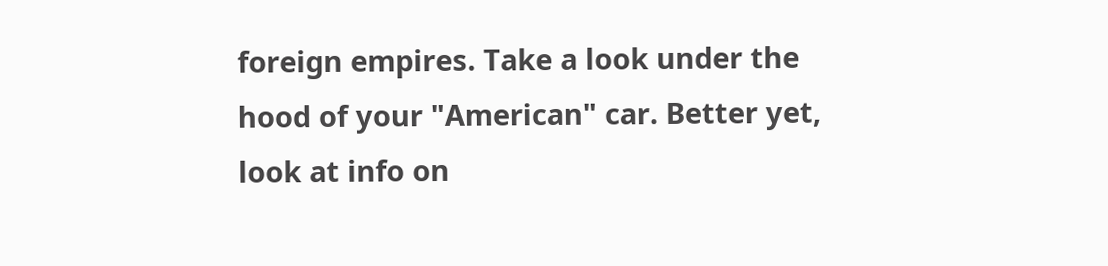foreign empires. Take a look under the hood of your "American" car. Better yet, look at info on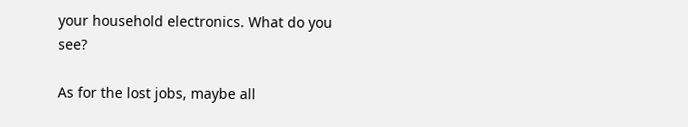your household electronics. What do you see?

As for the lost jobs, maybe all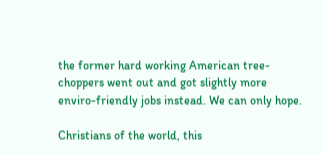the former hard working American tree-choppers went out and got slightly more enviro-friendly jobs instead. We can only hope.

Christians of the world, this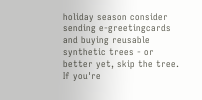holiday season consider sending e-greetingcards and buying reusable synthetic trees - or better yet, skip the tree. If you're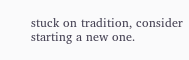stuck on tradition, consider starting a new one.